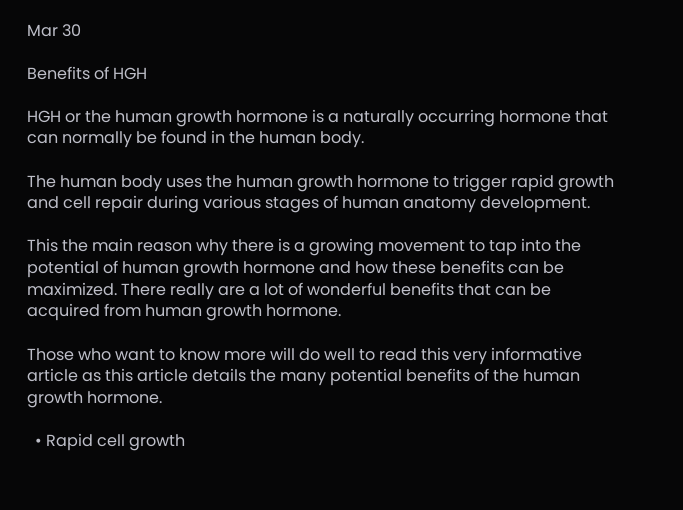Mar 30

Benefits of HGH

HGH or the human growth hormone is a naturally occurring hormone that can normally be found in the human body.

The human body uses the human growth hormone to trigger rapid growth and cell repair during various stages of human anatomy development.

This the main reason why there is a growing movement to tap into the potential of human growth hormone and how these benefits can be maximized. There really are a lot of wonderful benefits that can be acquired from human growth hormone.

Those who want to know more will do well to read this very informative article as this article details the many potential benefits of the human growth hormone.

  • Rapid cell growth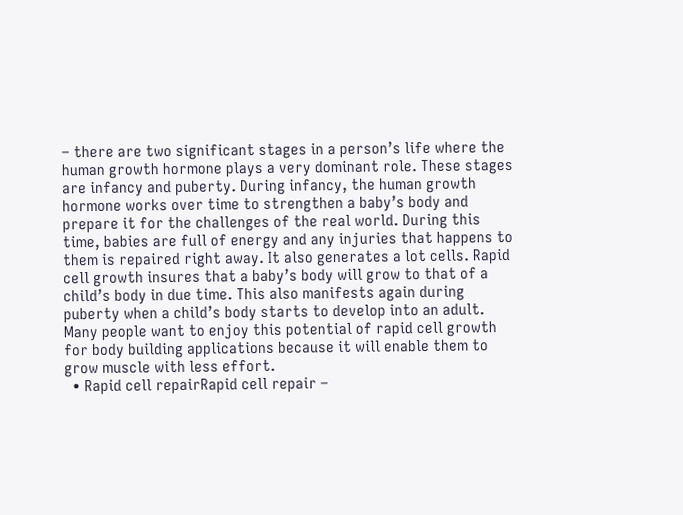– there are two significant stages in a person’s life where the human growth hormone plays a very dominant role. These stages are infancy and puberty. During infancy, the human growth hormone works over time to strengthen a baby’s body and prepare it for the challenges of the real world. During this time, babies are full of energy and any injuries that happens to them is repaired right away. It also generates a lot cells. Rapid cell growth insures that a baby’s body will grow to that of a child’s body in due time. This also manifests again during puberty when a child’s body starts to develop into an adult. Many people want to enjoy this potential of rapid cell growth for body building applications because it will enable them to grow muscle with less effort.
  • Rapid cell repairRapid cell repair –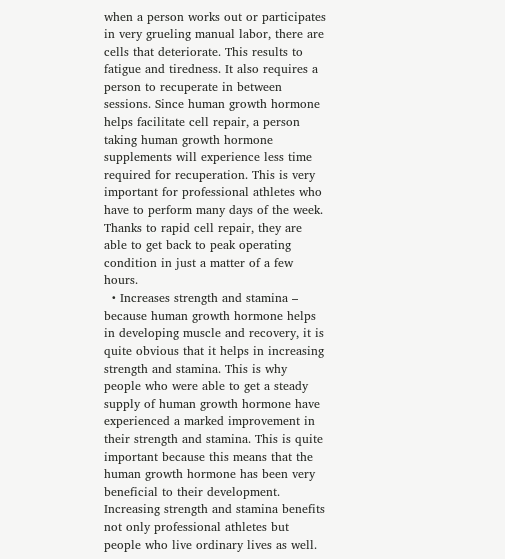when a person works out or participates in very grueling manual labor, there are cells that deteriorate. This results to fatigue and tiredness. It also requires a person to recuperate in between sessions. Since human growth hormone helps facilitate cell repair, a person taking human growth hormone supplements will experience less time required for recuperation. This is very important for professional athletes who have to perform many days of the week. Thanks to rapid cell repair, they are able to get back to peak operating condition in just a matter of a few hours.
  • Increases strength and stamina – because human growth hormone helps in developing muscle and recovery, it is quite obvious that it helps in increasing strength and stamina. This is why people who were able to get a steady supply of human growth hormone have experienced a marked improvement in their strength and stamina. This is quite important because this means that the human growth hormone has been very beneficial to their development. Increasing strength and stamina benefits not only professional athletes but people who live ordinary lives as well.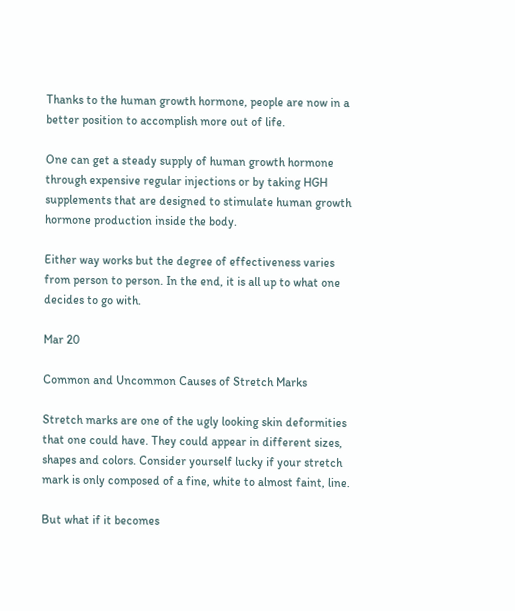Thanks to the human growth hormone, people are now in a better position to accomplish more out of life.

One can get a steady supply of human growth hormone through expensive regular injections or by taking HGH supplements that are designed to stimulate human growth hormone production inside the body.

Either way works but the degree of effectiveness varies from person to person. In the end, it is all up to what one decides to go with.

Mar 20

Common and Uncommon Causes of Stretch Marks

Stretch marks are one of the ugly looking skin deformities that one could have. They could appear in different sizes, shapes and colors. Consider yourself lucky if your stretch mark is only composed of a fine, white to almost faint, line.

But what if it becomes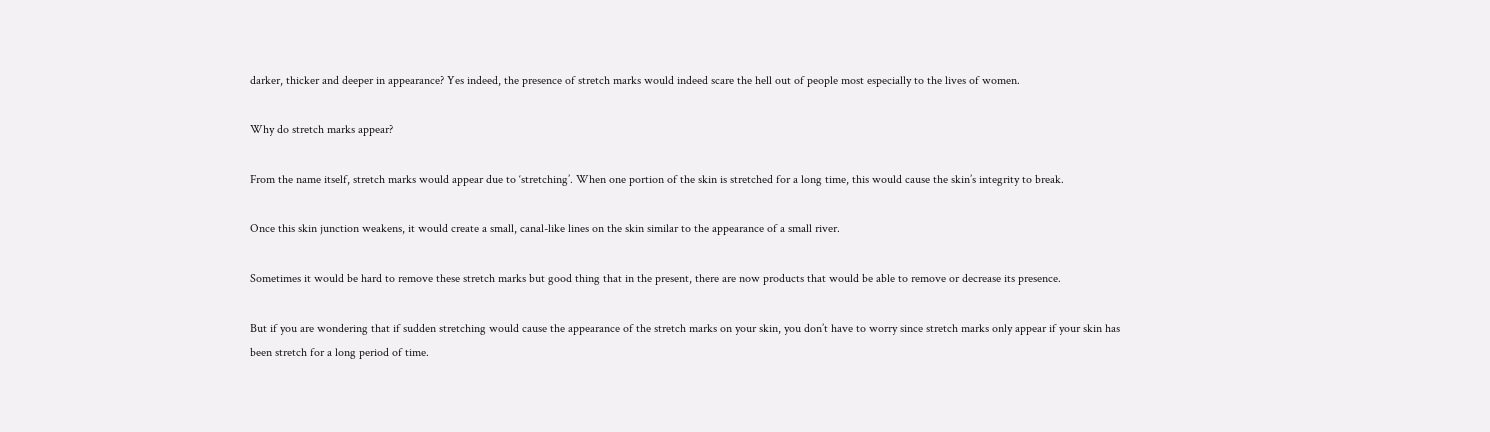darker, thicker and deeper in appearance? Yes indeed, the presence of stretch marks would indeed scare the hell out of people most especially to the lives of women.

Why do stretch marks appear?

From the name itself, stretch marks would appear due to ‘stretching’. When one portion of the skin is stretched for a long time, this would cause the skin’s integrity to break.

Once this skin junction weakens, it would create a small, canal-like lines on the skin similar to the appearance of a small river.

Sometimes it would be hard to remove these stretch marks but good thing that in the present, there are now products that would be able to remove or decrease its presence.

But if you are wondering that if sudden stretching would cause the appearance of the stretch marks on your skin, you don’t have to worry since stretch marks only appear if your skin has been stretch for a long period of time.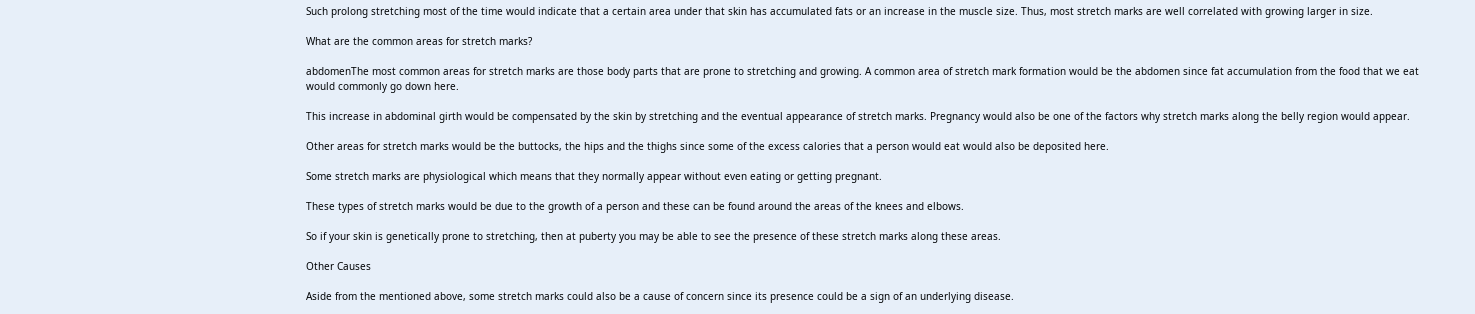Such prolong stretching most of the time would indicate that a certain area under that skin has accumulated fats or an increase in the muscle size. Thus, most stretch marks are well correlated with growing larger in size.

What are the common areas for stretch marks?

abdomenThe most common areas for stretch marks are those body parts that are prone to stretching and growing. A common area of stretch mark formation would be the abdomen since fat accumulation from the food that we eat would commonly go down here.

This increase in abdominal girth would be compensated by the skin by stretching and the eventual appearance of stretch marks. Pregnancy would also be one of the factors why stretch marks along the belly region would appear.

Other areas for stretch marks would be the buttocks, the hips and the thighs since some of the excess calories that a person would eat would also be deposited here.

Some stretch marks are physiological which means that they normally appear without even eating or getting pregnant.

These types of stretch marks would be due to the growth of a person and these can be found around the areas of the knees and elbows.

So if your skin is genetically prone to stretching, then at puberty you may be able to see the presence of these stretch marks along these areas.

Other Causes

Aside from the mentioned above, some stretch marks could also be a cause of concern since its presence could be a sign of an underlying disease.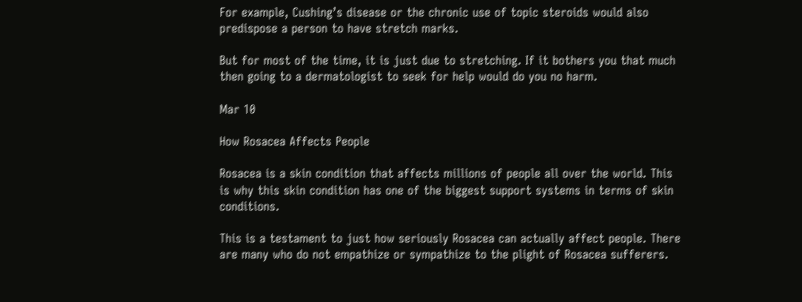For example, Cushing’s disease or the chronic use of topic steroids would also predispose a person to have stretch marks.

But for most of the time, it is just due to stretching. If it bothers you that much then going to a dermatologist to seek for help would do you no harm.

Mar 10

How Rosacea Affects People

Rosacea is a skin condition that affects millions of people all over the world. This is why this skin condition has one of the biggest support systems in terms of skin conditions.

This is a testament to just how seriously Rosacea can actually affect people. There are many who do not empathize or sympathize to the plight of Rosacea sufferers.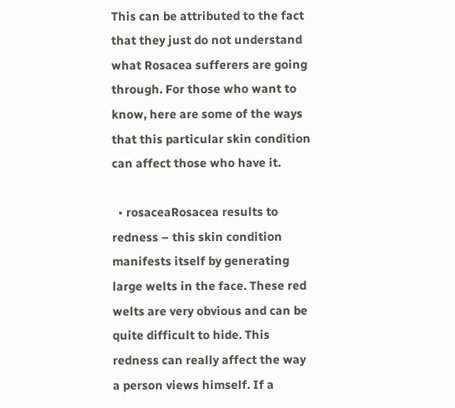This can be attributed to the fact that they just do not understand what Rosacea sufferers are going through. For those who want to know, here are some of the ways that this particular skin condition can affect those who have it.

  • rosaceaRosacea results to redness – this skin condition manifests itself by generating large welts in the face. These red welts are very obvious and can be quite difficult to hide. This redness can really affect the way a person views himself. If a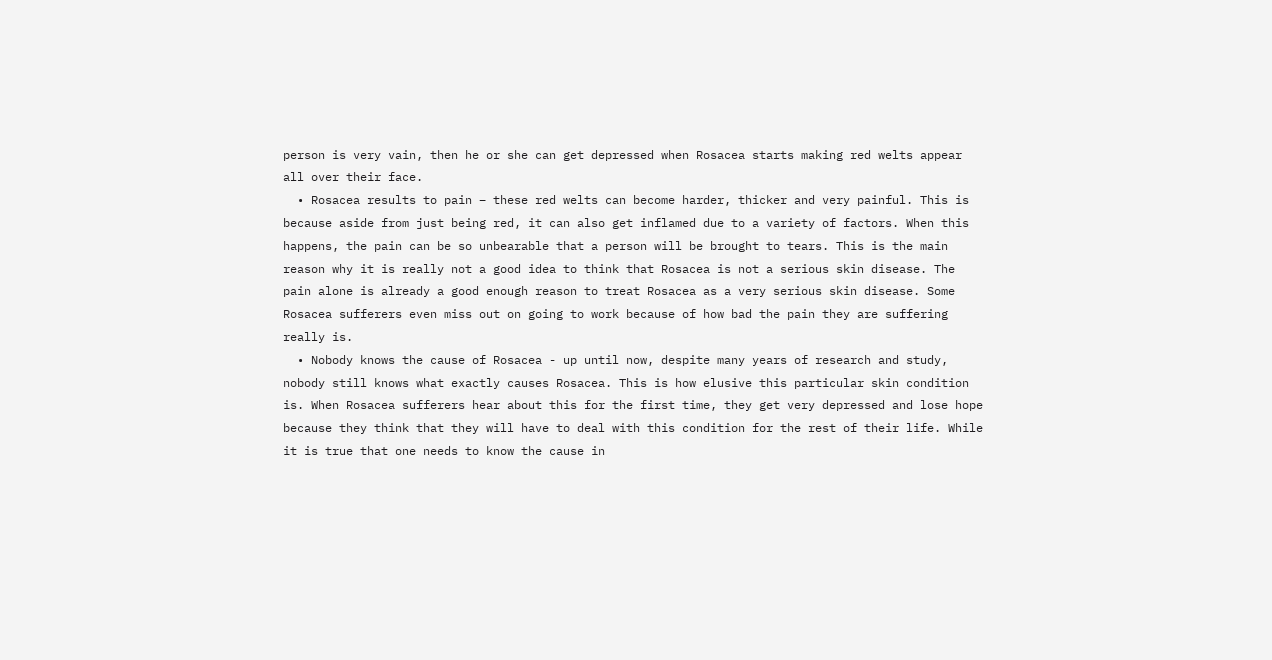person is very vain, then he or she can get depressed when Rosacea starts making red welts appear all over their face.
  • Rosacea results to pain – these red welts can become harder, thicker and very painful. This is because aside from just being red, it can also get inflamed due to a variety of factors. When this happens, the pain can be so unbearable that a person will be brought to tears. This is the main reason why it is really not a good idea to think that Rosacea is not a serious skin disease. The pain alone is already a good enough reason to treat Rosacea as a very serious skin disease. Some Rosacea sufferers even miss out on going to work because of how bad the pain they are suffering really is.
  • Nobody knows the cause of Rosacea - up until now, despite many years of research and study, nobody still knows what exactly causes Rosacea. This is how elusive this particular skin condition is. When Rosacea sufferers hear about this for the first time, they get very depressed and lose hope because they think that they will have to deal with this condition for the rest of their life. While it is true that one needs to know the cause in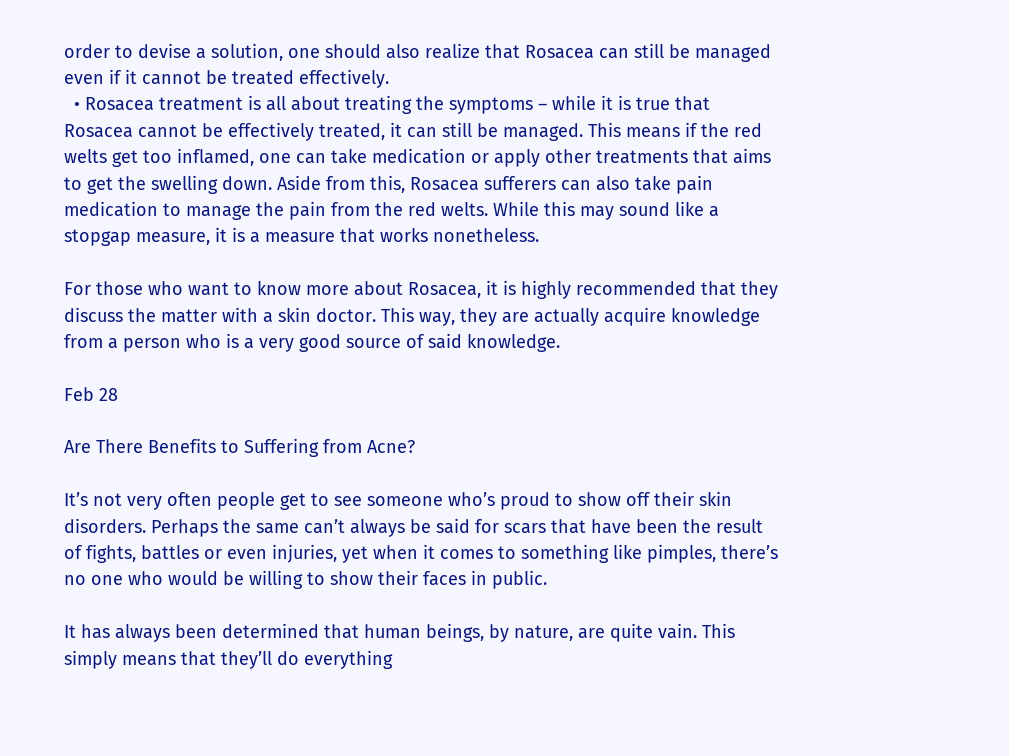order to devise a solution, one should also realize that Rosacea can still be managed even if it cannot be treated effectively.
  • Rosacea treatment is all about treating the symptoms – while it is true that Rosacea cannot be effectively treated, it can still be managed. This means if the red welts get too inflamed, one can take medication or apply other treatments that aims to get the swelling down. Aside from this, Rosacea sufferers can also take pain medication to manage the pain from the red welts. While this may sound like a stopgap measure, it is a measure that works nonetheless.

For those who want to know more about Rosacea, it is highly recommended that they discuss the matter with a skin doctor. This way, they are actually acquire knowledge from a person who is a very good source of said knowledge.

Feb 28

Are There Benefits to Suffering from Acne?

It’s not very often people get to see someone who’s proud to show off their skin disorders. Perhaps the same can’t always be said for scars that have been the result of fights, battles or even injuries, yet when it comes to something like pimples, there’s no one who would be willing to show their faces in public.

It has always been determined that human beings, by nature, are quite vain. This simply means that they’ll do everything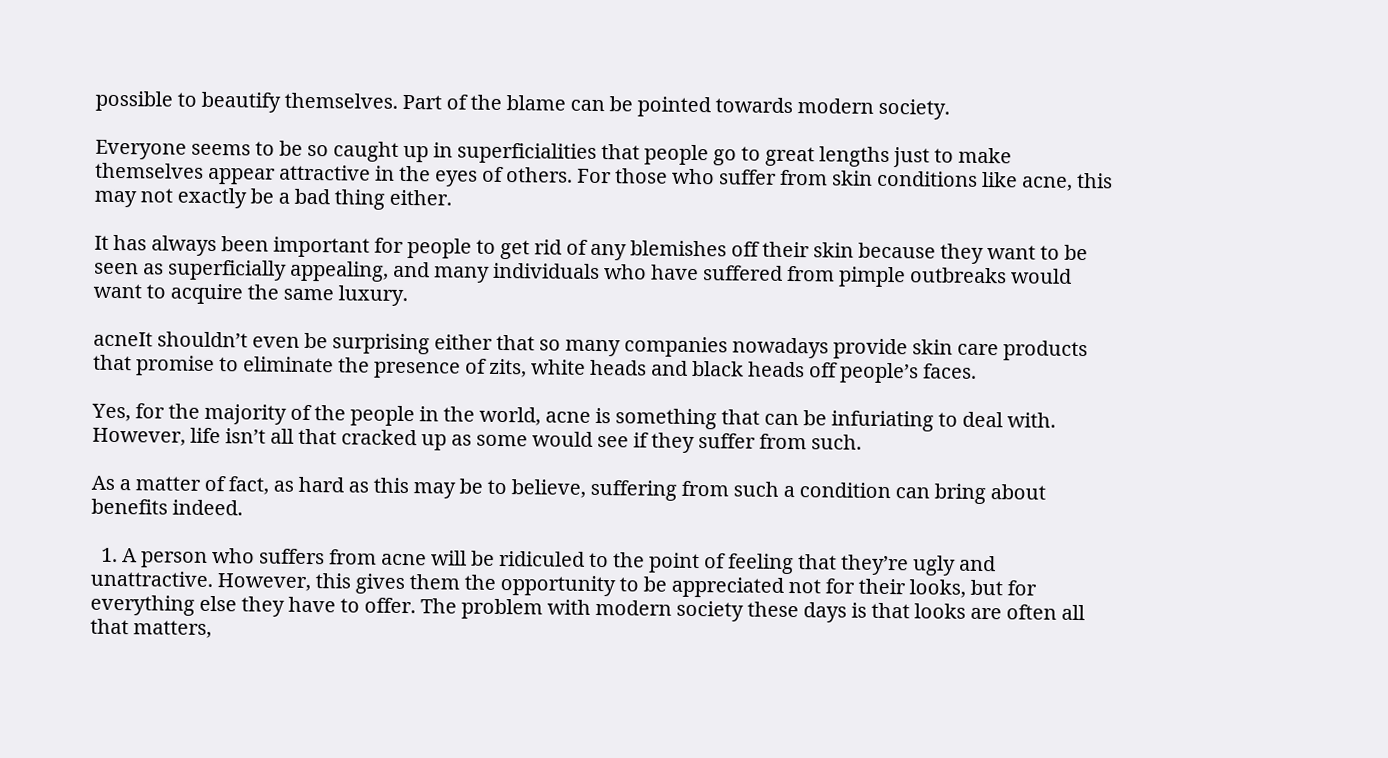possible to beautify themselves. Part of the blame can be pointed towards modern society.

Everyone seems to be so caught up in superficialities that people go to great lengths just to make themselves appear attractive in the eyes of others. For those who suffer from skin conditions like acne, this may not exactly be a bad thing either.

It has always been important for people to get rid of any blemishes off their skin because they want to be seen as superficially appealing, and many individuals who have suffered from pimple outbreaks would want to acquire the same luxury.

acneIt shouldn’t even be surprising either that so many companies nowadays provide skin care products that promise to eliminate the presence of zits, white heads and black heads off people’s faces.

Yes, for the majority of the people in the world, acne is something that can be infuriating to deal with. However, life isn’t all that cracked up as some would see if they suffer from such.

As a matter of fact, as hard as this may be to believe, suffering from such a condition can bring about benefits indeed.

  1. A person who suffers from acne will be ridiculed to the point of feeling that they’re ugly and unattractive. However, this gives them the opportunity to be appreciated not for their looks, but for everything else they have to offer. The problem with modern society these days is that looks are often all that matters,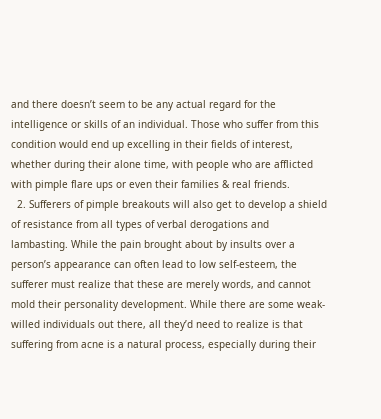and there doesn’t seem to be any actual regard for the intelligence or skills of an individual. Those who suffer from this condition would end up excelling in their fields of interest, whether during their alone time, with people who are afflicted with pimple flare ups or even their families & real friends.
  2. Sufferers of pimple breakouts will also get to develop a shield of resistance from all types of verbal derogations and lambasting. While the pain brought about by insults over a person’s appearance can often lead to low self-esteem, the sufferer must realize that these are merely words, and cannot mold their personality development. While there are some weak-willed individuals out there, all they’d need to realize is that suffering from acne is a natural process, especially during their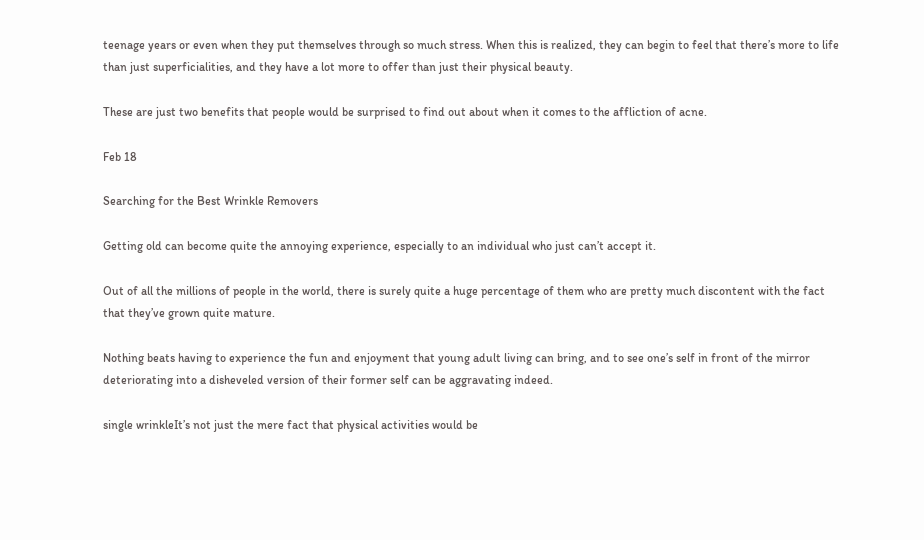teenage years or even when they put themselves through so much stress. When this is realized, they can begin to feel that there’s more to life than just superficialities, and they have a lot more to offer than just their physical beauty.

These are just two benefits that people would be surprised to find out about when it comes to the affliction of acne.

Feb 18

Searching for the Best Wrinkle Removers

Getting old can become quite the annoying experience, especially to an individual who just can’t accept it.

Out of all the millions of people in the world, there is surely quite a huge percentage of them who are pretty much discontent with the fact that they’ve grown quite mature.

Nothing beats having to experience the fun and enjoyment that young adult living can bring, and to see one’s self in front of the mirror deteriorating into a disheveled version of their former self can be aggravating indeed.

single wrinkleIt’s not just the mere fact that physical activities would be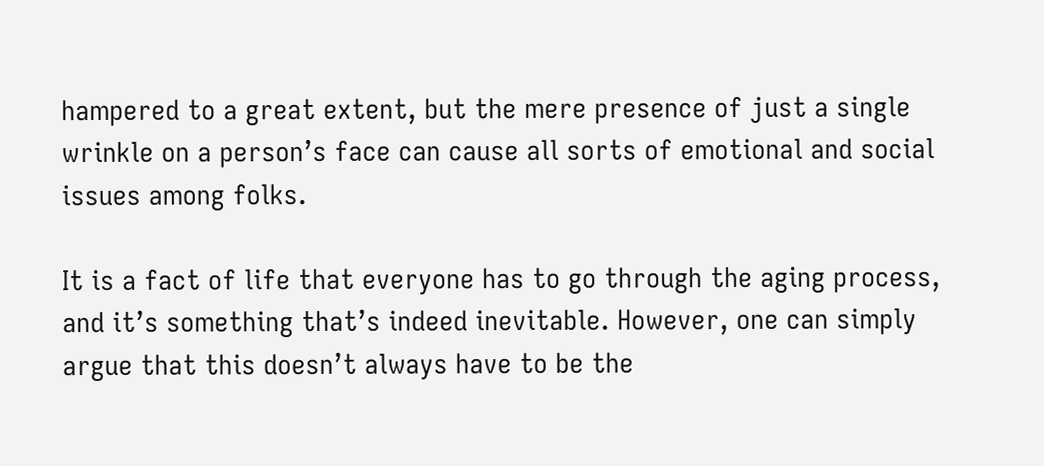hampered to a great extent, but the mere presence of just a single wrinkle on a person’s face can cause all sorts of emotional and social issues among folks.

It is a fact of life that everyone has to go through the aging process, and it’s something that’s indeed inevitable. However, one can simply argue that this doesn’t always have to be the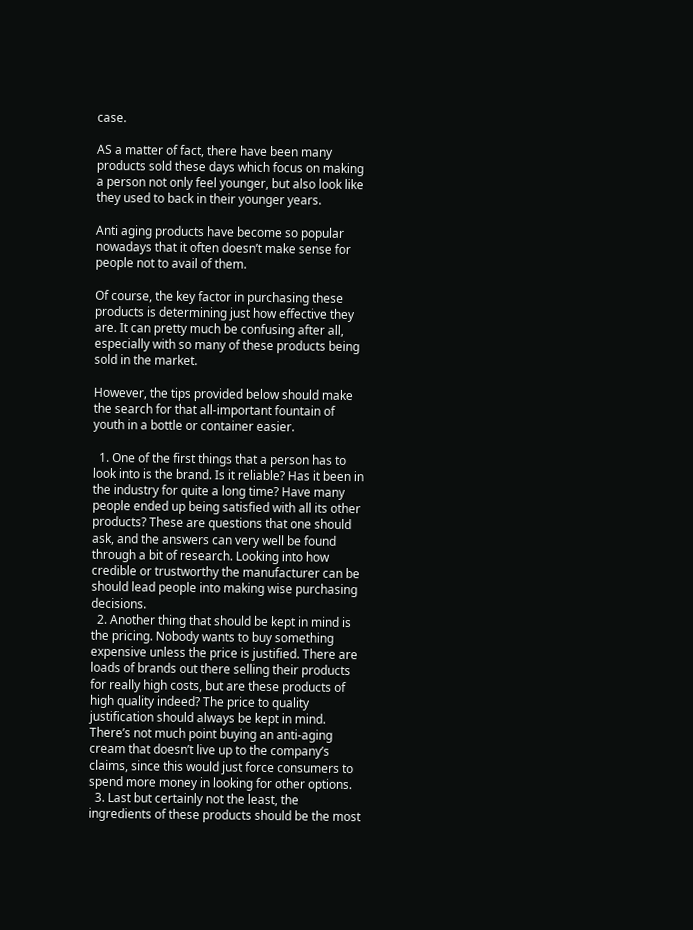case.

AS a matter of fact, there have been many products sold these days which focus on making a person not only feel younger, but also look like they used to back in their younger years.

Anti aging products have become so popular nowadays that it often doesn’t make sense for people not to avail of them.

Of course, the key factor in purchasing these products is determining just how effective they are. It can pretty much be confusing after all, especially with so many of these products being sold in the market.

However, the tips provided below should make the search for that all-important fountain of youth in a bottle or container easier.

  1. One of the first things that a person has to look into is the brand. Is it reliable? Has it been in the industry for quite a long time? Have many people ended up being satisfied with all its other products? These are questions that one should ask, and the answers can very well be found through a bit of research. Looking into how credible or trustworthy the manufacturer can be should lead people into making wise purchasing decisions.
  2. Another thing that should be kept in mind is the pricing. Nobody wants to buy something expensive unless the price is justified. There are loads of brands out there selling their products for really high costs, but are these products of high quality indeed? The price to quality justification should always be kept in mind. There’s not much point buying an anti-aging cream that doesn’t live up to the company’s claims, since this would just force consumers to spend more money in looking for other options.
  3. Last but certainly not the least, the ingredients of these products should be the most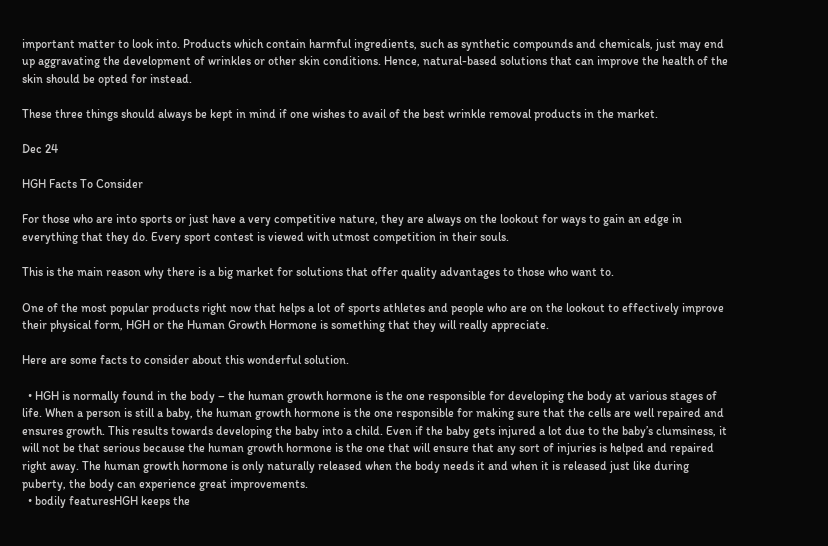important matter to look into. Products which contain harmful ingredients, such as synthetic compounds and chemicals, just may end up aggravating the development of wrinkles or other skin conditions. Hence, natural-based solutions that can improve the health of the skin should be opted for instead.

These three things should always be kept in mind if one wishes to avail of the best wrinkle removal products in the market.

Dec 24

HGH Facts To Consider

For those who are into sports or just have a very competitive nature, they are always on the lookout for ways to gain an edge in everything that they do. Every sport contest is viewed with utmost competition in their souls.

This is the main reason why there is a big market for solutions that offer quality advantages to those who want to.

One of the most popular products right now that helps a lot of sports athletes and people who are on the lookout to effectively improve their physical form, HGH or the Human Growth Hormone is something that they will really appreciate.

Here are some facts to consider about this wonderful solution.

  • HGH is normally found in the body – the human growth hormone is the one responsible for developing the body at various stages of life. When a person is still a baby, the human growth hormone is the one responsible for making sure that the cells are well repaired and ensures growth. This results towards developing the baby into a child. Even if the baby gets injured a lot due to the baby’s clumsiness, it will not be that serious because the human growth hormone is the one that will ensure that any sort of injuries is helped and repaired right away. The human growth hormone is only naturally released when the body needs it and when it is released just like during puberty, the body can experience great improvements.
  • bodily featuresHGH keeps the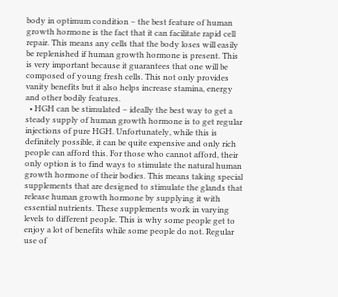body in optimum condition – the best feature of human growth hormone is the fact that it can facilitate rapid cell repair. This means any cells that the body loses will easily be replenished if human growth hormone is present. This is very important because it guarantees that one will be composed of young fresh cells. This not only provides vanity benefits but it also helps increase stamina, energy and other bodily features.
  • HGH can be stimulated – ideally the best way to get a steady supply of human growth hormone is to get regular injections of pure HGH. Unfortunately, while this is definitely possible, it can be quite expensive and only rich people can afford this. For those who cannot afford, their only option is to find ways to stimulate the natural human growth hormone of their bodies. This means taking special supplements that are designed to stimulate the glands that release human growth hormone by supplying it with essential nutrients. These supplements work in varying levels to different people. This is why some people get to enjoy a lot of benefits while some people do not. Regular use of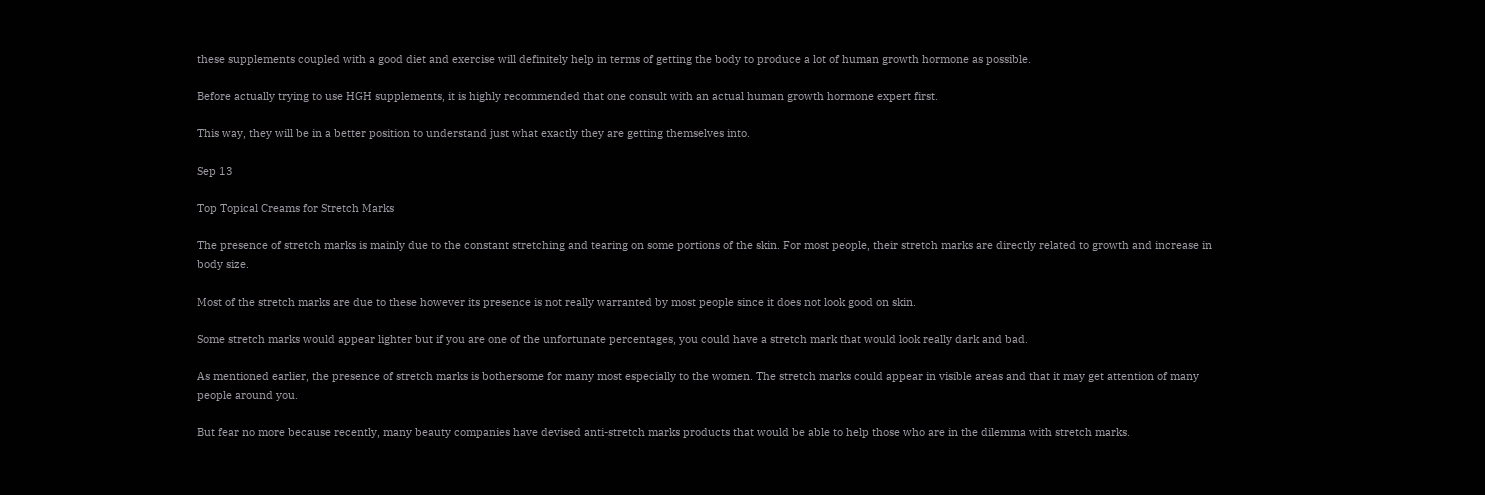these supplements coupled with a good diet and exercise will definitely help in terms of getting the body to produce a lot of human growth hormone as possible.

Before actually trying to use HGH supplements, it is highly recommended that one consult with an actual human growth hormone expert first.

This way, they will be in a better position to understand just what exactly they are getting themselves into.

Sep 13

Top Topical Creams for Stretch Marks

The presence of stretch marks is mainly due to the constant stretching and tearing on some portions of the skin. For most people, their stretch marks are directly related to growth and increase in body size.

Most of the stretch marks are due to these however its presence is not really warranted by most people since it does not look good on skin.

Some stretch marks would appear lighter but if you are one of the unfortunate percentages, you could have a stretch mark that would look really dark and bad.

As mentioned earlier, the presence of stretch marks is bothersome for many most especially to the women. The stretch marks could appear in visible areas and that it may get attention of many people around you.

But fear no more because recently, many beauty companies have devised anti-stretch marks products that would be able to help those who are in the dilemma with stretch marks.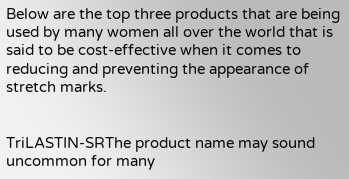Below are the top three products that are being used by many women all over the world that is said to be cost-effective when it comes to reducing and preventing the appearance of stretch marks.


TriLASTIN-SRThe product name may sound uncommon for many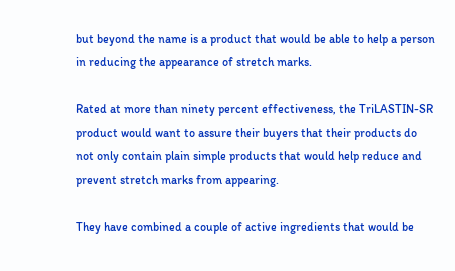but beyond the name is a product that would be able to help a person in reducing the appearance of stretch marks.

Rated at more than ninety percent effectiveness, the TriLASTIN-SR product would want to assure their buyers that their products do not only contain plain simple products that would help reduce and prevent stretch marks from appearing.

They have combined a couple of active ingredients that would be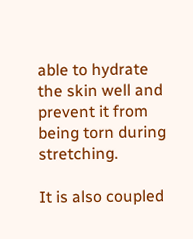able to hydrate the skin well and prevent it from being torn during stretching.

It is also coupled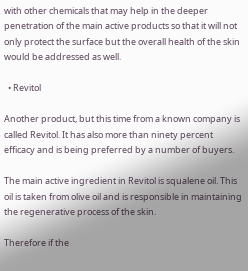with other chemicals that may help in the deeper penetration of the main active products so that it will not only protect the surface but the overall health of the skin would be addressed as well.

  • Revitol

Another product, but this time from a known company is called Revitol. It has also more than ninety percent efficacy and is being preferred by a number of buyers.

The main active ingredient in Revitol is squalene oil. This oil is taken from olive oil and is responsible in maintaining the regenerative process of the skin.

Therefore if the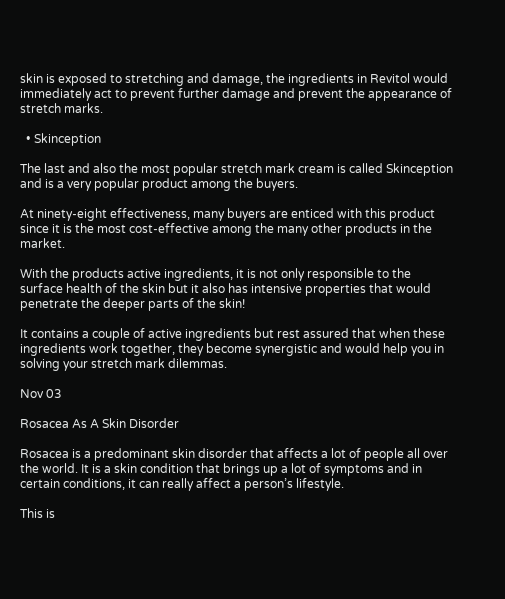skin is exposed to stretching and damage, the ingredients in Revitol would immediately act to prevent further damage and prevent the appearance of stretch marks.

  • Skinception

The last and also the most popular stretch mark cream is called Skinception and is a very popular product among the buyers.

At ninety-eight effectiveness, many buyers are enticed with this product since it is the most cost-effective among the many other products in the market.

With the products active ingredients, it is not only responsible to the surface health of the skin but it also has intensive properties that would penetrate the deeper parts of the skin!

It contains a couple of active ingredients but rest assured that when these ingredients work together, they become synergistic and would help you in solving your stretch mark dilemmas.

Nov 03

Rosacea As A Skin Disorder

Rosacea is a predominant skin disorder that affects a lot of people all over the world. It is a skin condition that brings up a lot of symptoms and in certain conditions, it can really affect a person’s lifestyle.

This is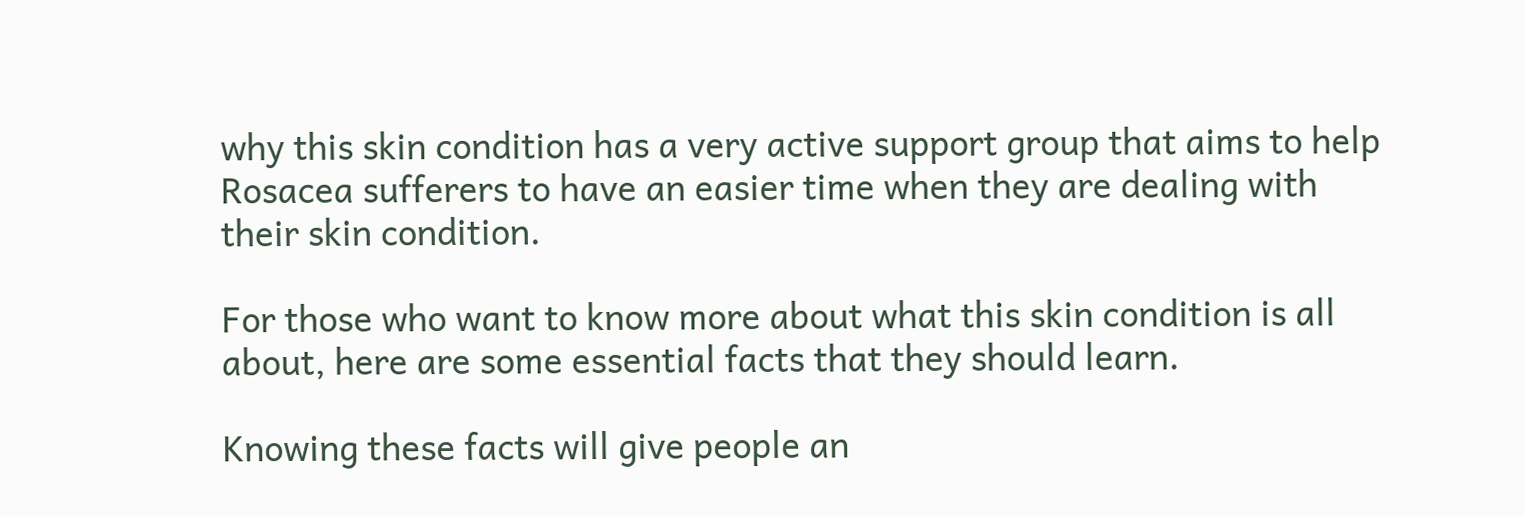why this skin condition has a very active support group that aims to help Rosacea sufferers to have an easier time when they are dealing with their skin condition.

For those who want to know more about what this skin condition is all about, here are some essential facts that they should learn.

Knowing these facts will give people an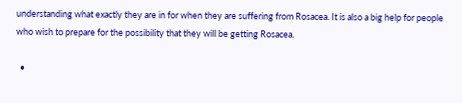understanding what exactly they are in for when they are suffering from Rosacea. It is also a big help for people who wish to prepare for the possibility that they will be getting Rosacea.

  •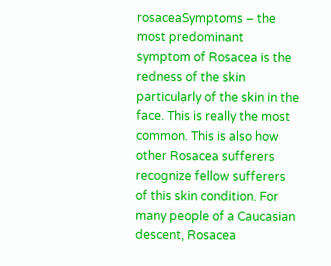rosaceaSymptoms – the most predominant symptom of Rosacea is the redness of the skin particularly of the skin in the face. This is really the most common. This is also how other Rosacea sufferers recognize fellow sufferers of this skin condition. For many people of a Caucasian descent, Rosacea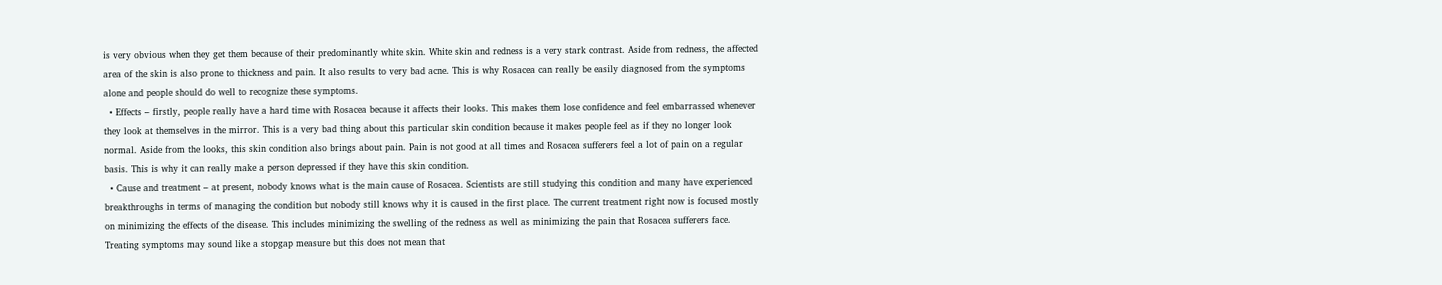is very obvious when they get them because of their predominantly white skin. White skin and redness is a very stark contrast. Aside from redness, the affected area of the skin is also prone to thickness and pain. It also results to very bad acne. This is why Rosacea can really be easily diagnosed from the symptoms alone and people should do well to recognize these symptoms.
  • Effects – firstly, people really have a hard time with Rosacea because it affects their looks. This makes them lose confidence and feel embarrassed whenever they look at themselves in the mirror. This is a very bad thing about this particular skin condition because it makes people feel as if they no longer look normal. Aside from the looks, this skin condition also brings about pain. Pain is not good at all times and Rosacea sufferers feel a lot of pain on a regular basis. This is why it can really make a person depressed if they have this skin condition.
  • Cause and treatment – at present, nobody knows what is the main cause of Rosacea. Scientists are still studying this condition and many have experienced breakthroughs in terms of managing the condition but nobody still knows why it is caused in the first place. The current treatment right now is focused mostly on minimizing the effects of the disease. This includes minimizing the swelling of the redness as well as minimizing the pain that Rosacea sufferers face. Treating symptoms may sound like a stopgap measure but this does not mean that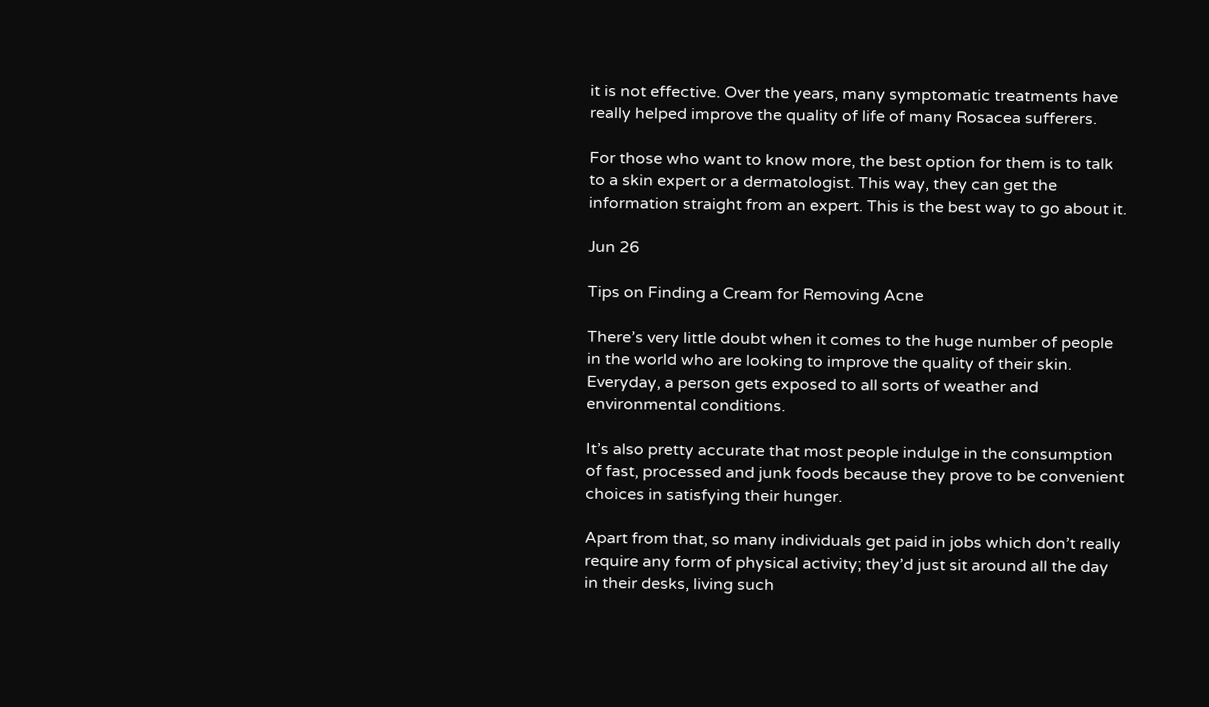it is not effective. Over the years, many symptomatic treatments have really helped improve the quality of life of many Rosacea sufferers.

For those who want to know more, the best option for them is to talk to a skin expert or a dermatologist. This way, they can get the information straight from an expert. This is the best way to go about it.

Jun 26

Tips on Finding a Cream for Removing Acne

There’s very little doubt when it comes to the huge number of people in the world who are looking to improve the quality of their skin. Everyday, a person gets exposed to all sorts of weather and environmental conditions.

It’s also pretty accurate that most people indulge in the consumption of fast, processed and junk foods because they prove to be convenient choices in satisfying their hunger.

Apart from that, so many individuals get paid in jobs which don’t really require any form of physical activity; they’d just sit around all the day in their desks, living such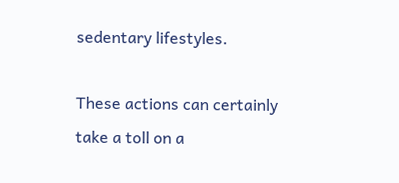sedentary lifestyles.

These actions can certainly take a toll on a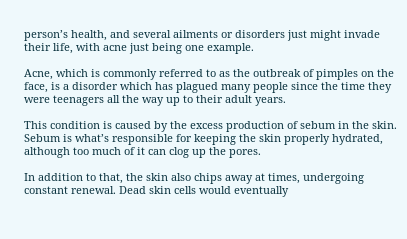person’s health, and several ailments or disorders just might invade their life, with acne just being one example.

Acne, which is commonly referred to as the outbreak of pimples on the face, is a disorder which has plagued many people since the time they were teenagers all the way up to their adult years.

This condition is caused by the excess production of sebum in the skin. Sebum is what’s responsible for keeping the skin properly hydrated, although too much of it can clog up the pores.

In addition to that, the skin also chips away at times, undergoing constant renewal. Dead skin cells would eventually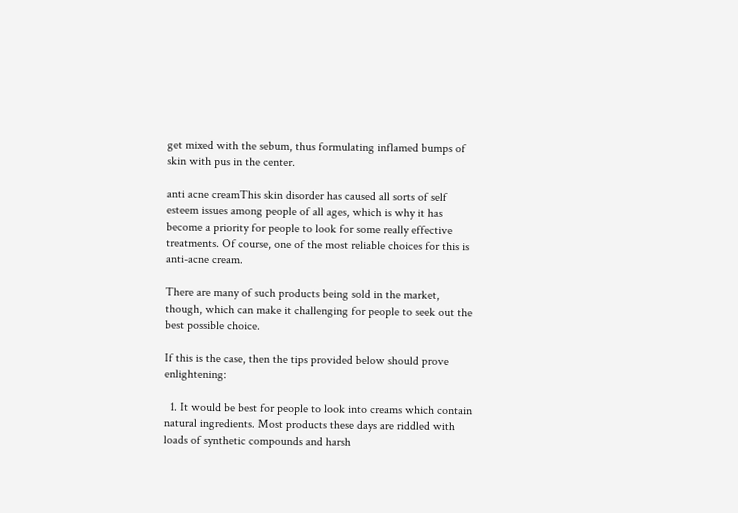get mixed with the sebum, thus formulating inflamed bumps of skin with pus in the center.

anti acne creamThis skin disorder has caused all sorts of self esteem issues among people of all ages, which is why it has become a priority for people to look for some really effective treatments. Of course, one of the most reliable choices for this is anti-acne cream.

There are many of such products being sold in the market, though, which can make it challenging for people to seek out the best possible choice.

If this is the case, then the tips provided below should prove enlightening:

  1. It would be best for people to look into creams which contain natural ingredients. Most products these days are riddled with loads of synthetic compounds and harsh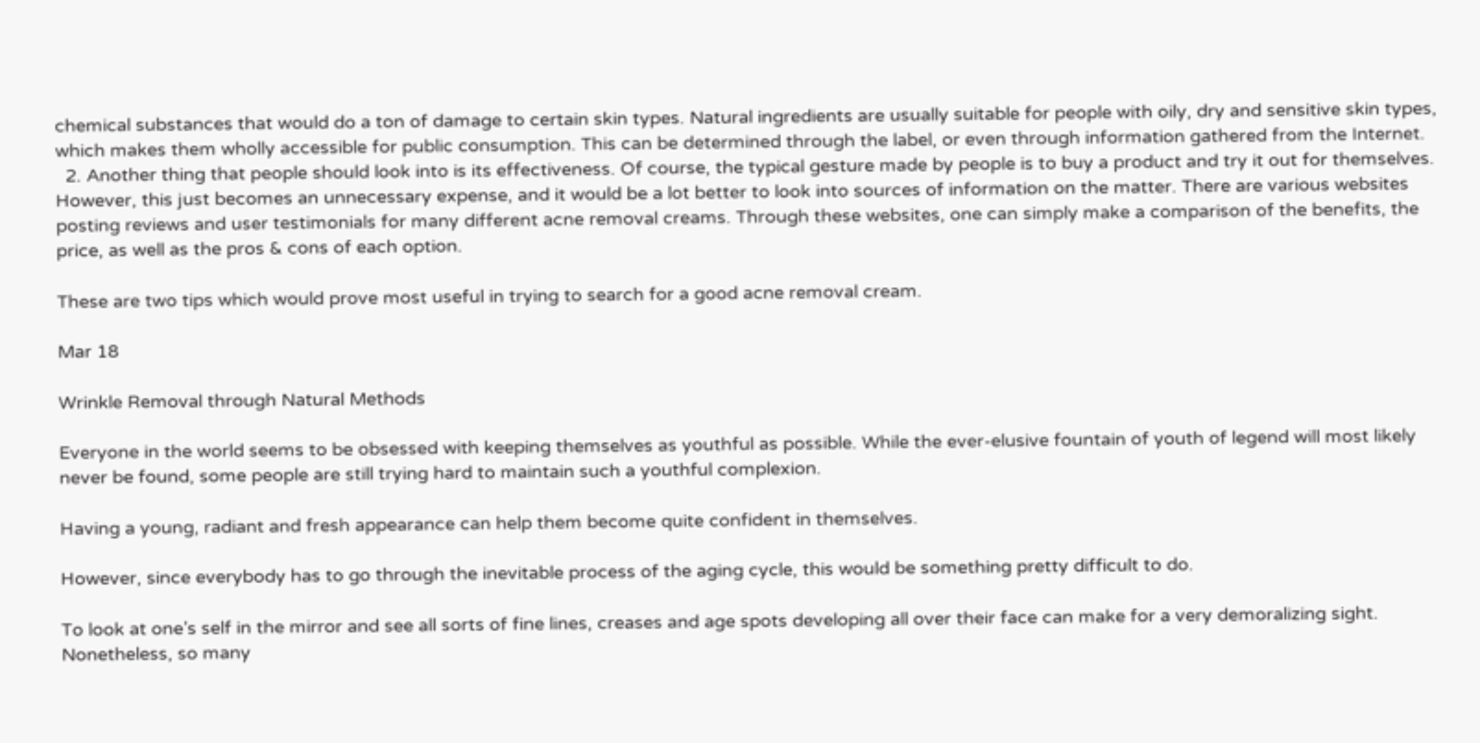chemical substances that would do a ton of damage to certain skin types. Natural ingredients are usually suitable for people with oily, dry and sensitive skin types, which makes them wholly accessible for public consumption. This can be determined through the label, or even through information gathered from the Internet.
  2. Another thing that people should look into is its effectiveness. Of course, the typical gesture made by people is to buy a product and try it out for themselves. However, this just becomes an unnecessary expense, and it would be a lot better to look into sources of information on the matter. There are various websites posting reviews and user testimonials for many different acne removal creams. Through these websites, one can simply make a comparison of the benefits, the price, as well as the pros & cons of each option.

These are two tips which would prove most useful in trying to search for a good acne removal cream.

Mar 18

Wrinkle Removal through Natural Methods

Everyone in the world seems to be obsessed with keeping themselves as youthful as possible. While the ever-elusive fountain of youth of legend will most likely never be found, some people are still trying hard to maintain such a youthful complexion.

Having a young, radiant and fresh appearance can help them become quite confident in themselves.

However, since everybody has to go through the inevitable process of the aging cycle, this would be something pretty difficult to do.

To look at one’s self in the mirror and see all sorts of fine lines, creases and age spots developing all over their face can make for a very demoralizing sight. Nonetheless, so many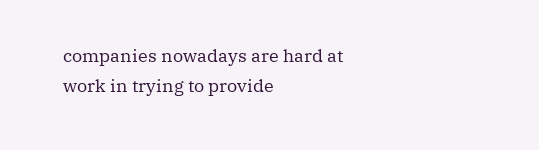companies nowadays are hard at work in trying to provide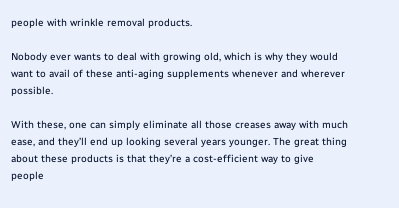people with wrinkle removal products.

Nobody ever wants to deal with growing old, which is why they would want to avail of these anti-aging supplements whenever and wherever possible.

With these, one can simply eliminate all those creases away with much ease, and they’ll end up looking several years younger. The great thing about these products is that they’re a cost-efficient way to give people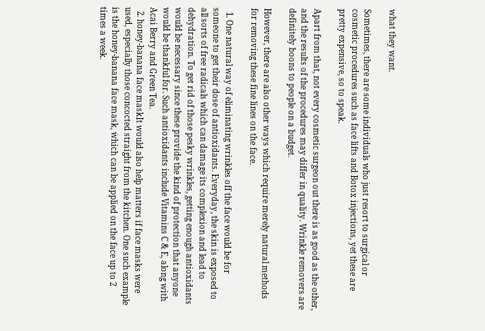what they want.

Sometimes, there are some individuals who just resort to surgical or cosmetic procedures such as face lifts and Botox injections, yet these are pretty expensive, so to speak.

Apart from that, not every cosmetic surgeon out there is as good as the other, and the results of the procedures may differ in quality. Wrinkle removers are definitely boons to people on a budget.

However, there are also other ways which require merely natural methods for removing these fine lines on the face.

  1. One natural way of eliminating wrinkles off the face would be for someone to get their dose of antioxidants. Everyday, the skin is exposed to all sorts of free radicals which can damage its complexion and lead to dehydration. To get rid of those pesky wrinkles, getting enough antioxidants would be necessary since these provide the kind of protection that anyone would be thankful for. Such antioxidants include Vitamins C & E, along with Acai Berry and Green Tea.
  2. honey-banana face maskIt would also help matters if face masks were used, especially those concocted straight from the kitchen. One such example is the honey-banana face mask, which can be applied on the face up to 2 times a week.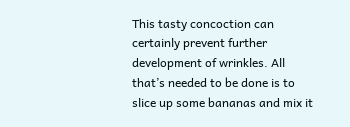This tasty concoction can certainly prevent further development of wrinkles. All that’s needed to be done is to slice up some bananas and mix it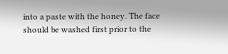into a paste with the honey. The face should be washed first prior to the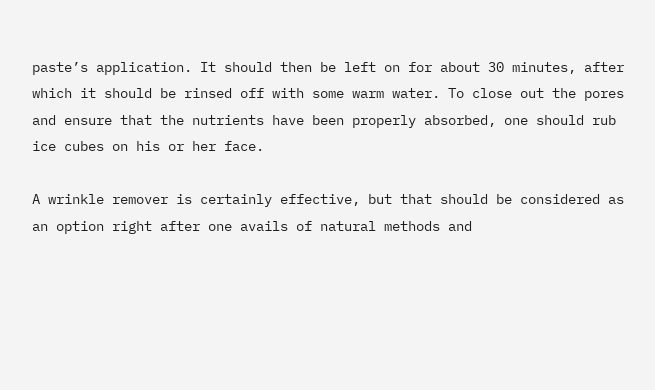paste’s application. It should then be left on for about 30 minutes, after which it should be rinsed off with some warm water. To close out the pores and ensure that the nutrients have been properly absorbed, one should rub ice cubes on his or her face.

A wrinkle remover is certainly effective, but that should be considered as an option right after one avails of natural methods and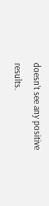doesn’t see any positive results.